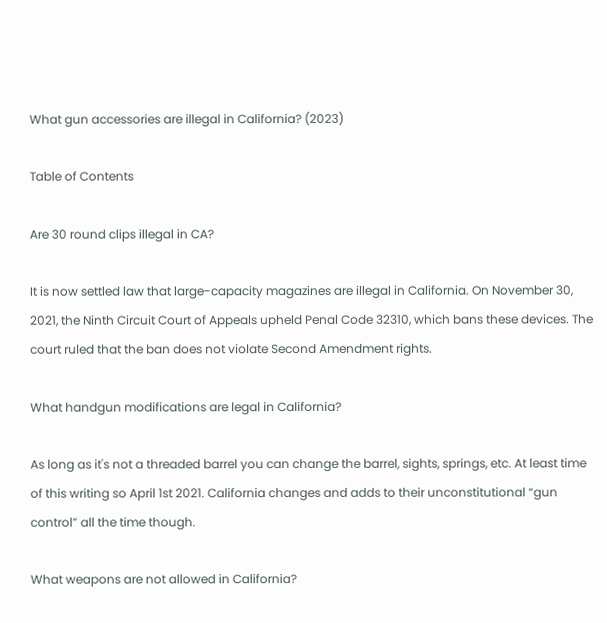What gun accessories are illegal in California? (2023)

Table of Contents

Are 30 round clips illegal in CA?

It is now settled law that large-capacity magazines are illegal in California. On November 30, 2021, the Ninth Circuit Court of Appeals upheld Penal Code 32310, which bans these devices. The court ruled that the ban does not violate Second Amendment rights.

What handgun modifications are legal in California?

As long as it's not a threaded barrel you can change the barrel, sights, springs, etc. At least time of this writing so April 1st 2021. California changes and adds to their unconstitutional “gun control” all the time though.

What weapons are not allowed in California?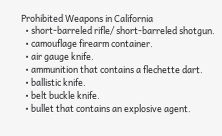Prohibited Weapons in California
  • short-barreled rifle/ short-barreled shotgun.
  • camouflage firearm container.
  • air gauge knife.
  • ammunition that contains a flechette dart.
  • ballistic knife.
  • belt buckle knife.
  • bullet that contains an explosive agent.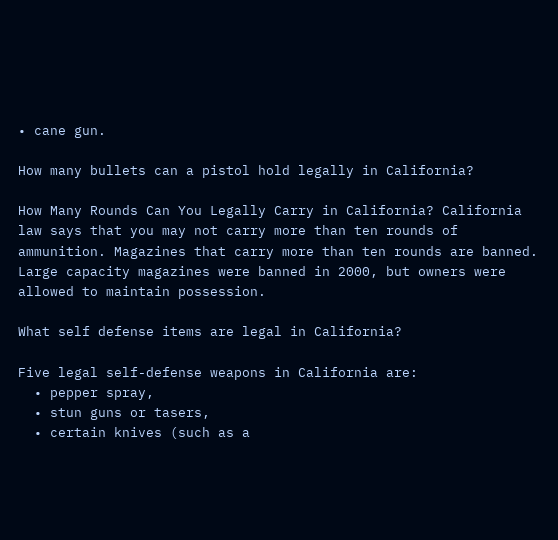• cane gun.

How many bullets can a pistol hold legally in California?

How Many Rounds Can You Legally Carry in California? California law says that you may not carry more than ten rounds of ammunition. Magazines that carry more than ten rounds are banned. Large capacity magazines were banned in 2000, but owners were allowed to maintain possession.

What self defense items are legal in California?

Five legal self-defense weapons in California are:
  • pepper spray,
  • stun guns or tasers,
  • certain knives (such as a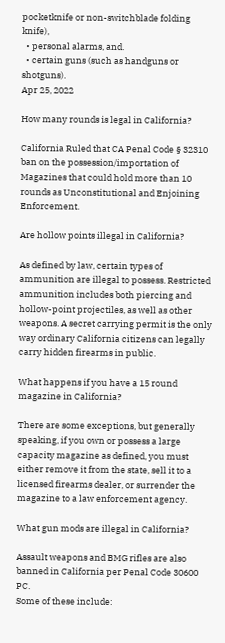pocketknife or non-switchblade folding knife),
  • personal alarms, and.
  • certain guns (such as handguns or shotguns).
Apr 25, 2022

How many rounds is legal in California?

California Ruled that CA Penal Code § 32310 ban on the possession/importation of Magazines that could hold more than 10 rounds as Unconstitutional and Enjoining Enforcement.

Are hollow points illegal in California?

As defined by law, certain types of ammunition are illegal to possess. Restricted ammunition includes both piercing and hollow-point projectiles, as well as other weapons. A secret carrying permit is the only way ordinary California citizens can legally carry hidden firearms in public.

What happens if you have a 15 round magazine in California?

There are some exceptions, but generally speaking, if you own or possess a large capacity magazine as defined, you must either remove it from the state, sell it to a licensed firearms dealer, or surrender the magazine to a law enforcement agency.

What gun mods are illegal in California?

Assault weapons and BMG rifles are also banned in California per Penal Code 30600 PC.
Some of these include: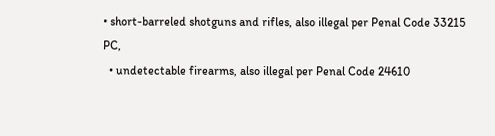• short-barreled shotguns and rifles, also illegal per Penal Code 33215 PC,
  • undetectable firearms, also illegal per Penal Code 24610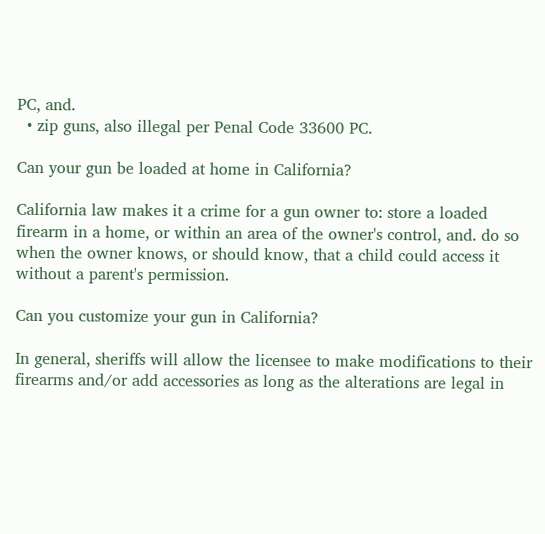PC, and.
  • zip guns, also illegal per Penal Code 33600 PC.

Can your gun be loaded at home in California?

California law makes it a crime for a gun owner to: store a loaded firearm in a home, or within an area of the owner's control, and. do so when the owner knows, or should know, that a child could access it without a parent's permission.

Can you customize your gun in California?

In general, sheriffs will allow the licensee to make modifications to their firearms and/or add accessories as long as the alterations are legal in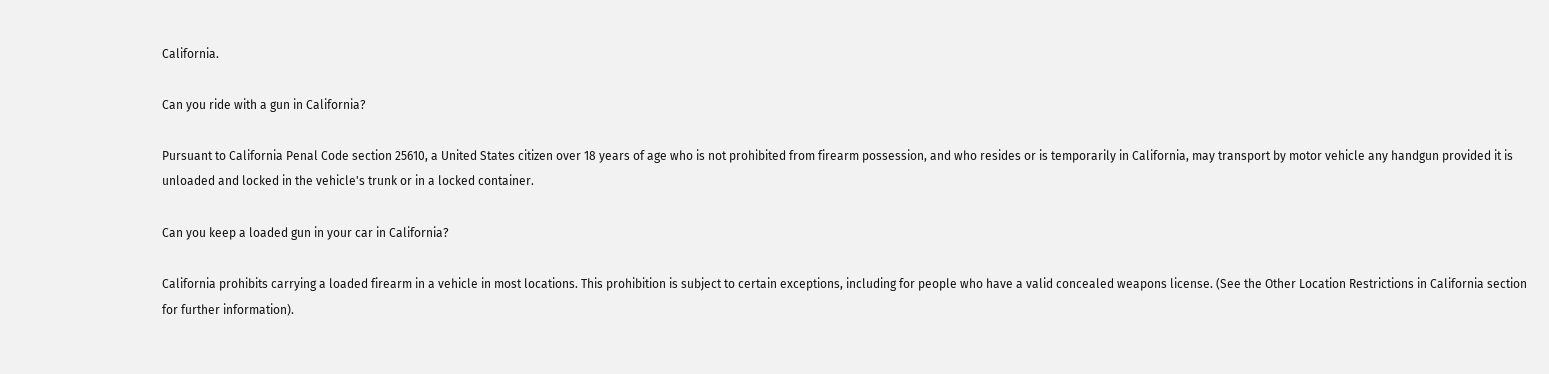California.

Can you ride with a gun in California?

Pursuant to California Penal Code section 25610, a United States citizen over 18 years of age who is not prohibited from firearm possession, and who resides or is temporarily in California, may transport by motor vehicle any handgun provided it is unloaded and locked in the vehicle's trunk or in a locked container.

Can you keep a loaded gun in your car in California?

California prohibits carrying a loaded firearm in a vehicle in most locations. This prohibition is subject to certain exceptions, including for people who have a valid concealed weapons license. (See the Other Location Restrictions in California section for further information).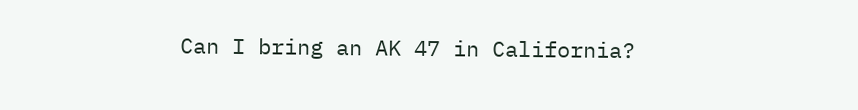Can I bring an AK 47 in California?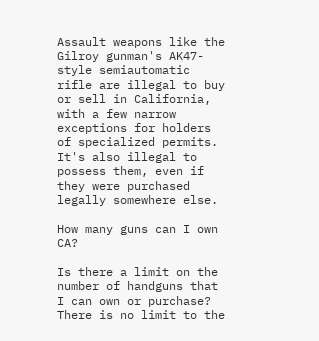Assault weapons like the Gilroy gunman's AK47-style semiautomatic rifle are illegal to buy or sell in California, with a few narrow exceptions for holders of specialized permits. It's also illegal to possess them, even if they were purchased legally somewhere else.

How many guns can I own CA?

Is there a limit on the number of handguns that I can own or purchase? There is no limit to the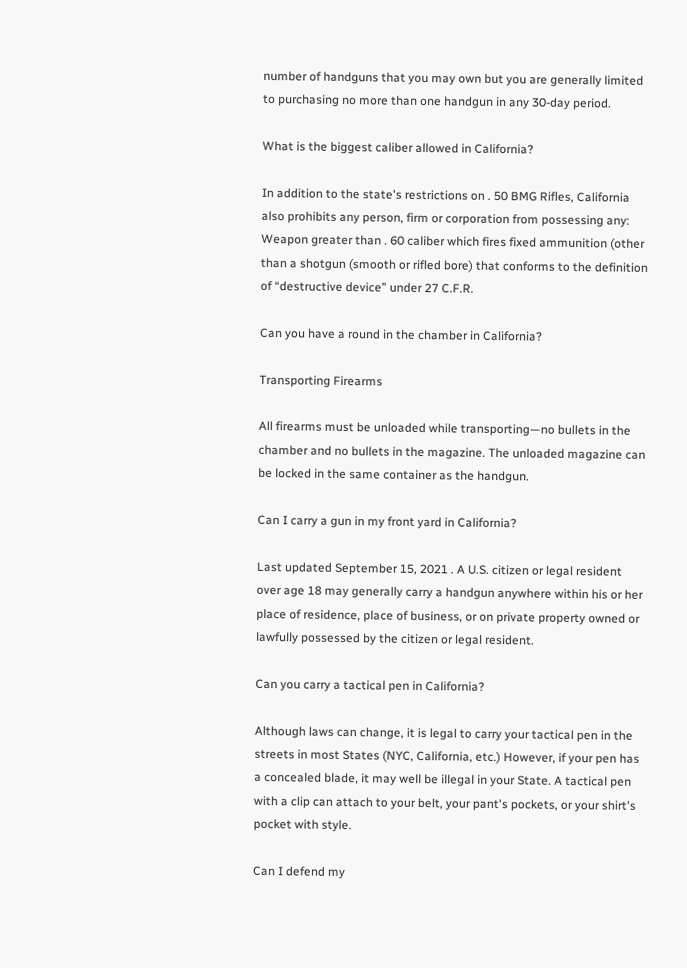number of handguns that you may own but you are generally limited to purchasing no more than one handgun in any 30-day period.

What is the biggest caliber allowed in California?

In addition to the state's restrictions on . 50 BMG Rifles, California also prohibits any person, firm or corporation from possessing any: Weapon greater than . 60 caliber which fires fixed ammunition (other than a shotgun (smooth or rifled bore) that conforms to the definition of “destructive device” under 27 C.F.R.

Can you have a round in the chamber in California?

Transporting Firearms

All firearms must be unloaded while transporting—no bullets in the chamber and no bullets in the magazine. The unloaded magazine can be locked in the same container as the handgun.

Can I carry a gun in my front yard in California?

Last updated September 15, 2021 . A U.S. citizen or legal resident over age 18 may generally carry a handgun anywhere within his or her place of residence, place of business, or on private property owned or lawfully possessed by the citizen or legal resident.

Can you carry a tactical pen in California?

Although laws can change, it is legal to carry your tactical pen in the streets in most States (NYC, California, etc.) However, if your pen has a concealed blade, it may well be illegal in your State. A tactical pen with a clip can attach to your belt, your pant's pockets, or your shirt's pocket with style.

Can I defend my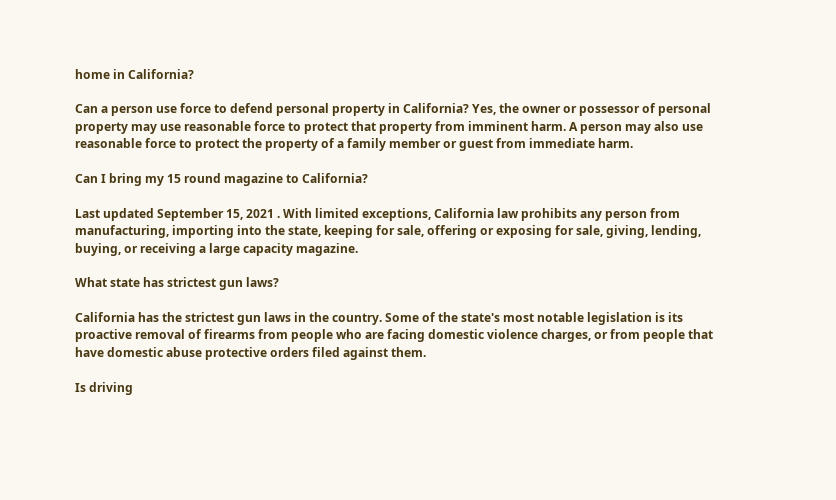home in California?

Can a person use force to defend personal property in California? Yes, the owner or possessor of personal property may use reasonable force to protect that property from imminent harm. A person may also use reasonable force to protect the property of a family member or guest from immediate harm.

Can I bring my 15 round magazine to California?

Last updated September 15, 2021 . With limited exceptions, California law prohibits any person from manufacturing, importing into the state, keeping for sale, offering or exposing for sale, giving, lending, buying, or receiving a large capacity magazine.

What state has strictest gun laws?

California has the strictest gun laws in the country. Some of the state's most notable legislation is its proactive removal of firearms from people who are facing domestic violence charges, or from people that have domestic abuse protective orders filed against them.

Is driving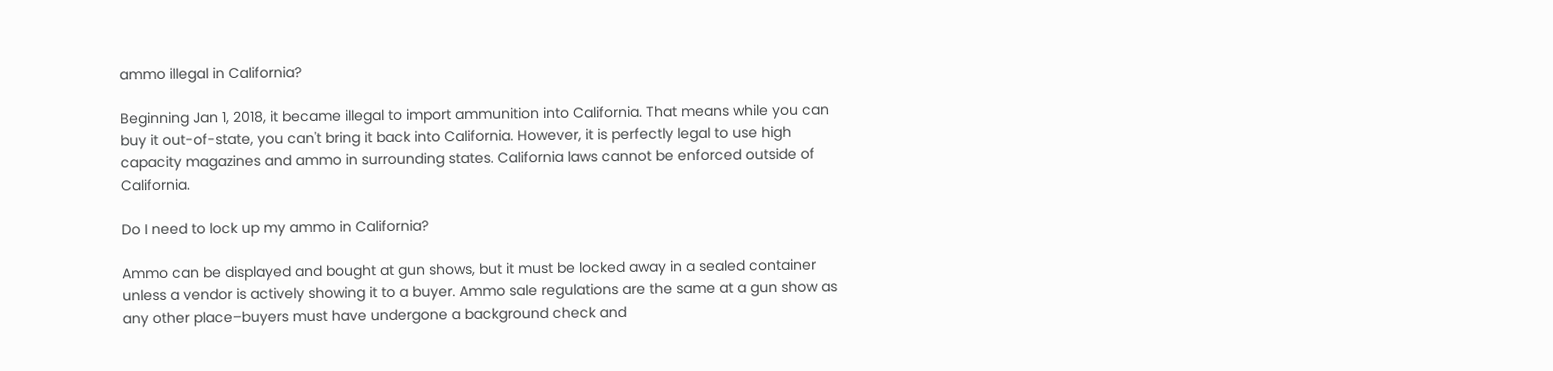ammo illegal in California?

Beginning Jan 1, 2018, it became illegal to import ammunition into California. That means while you can buy it out-of-state, you can't bring it back into California. However, it is perfectly legal to use high capacity magazines and ammo in surrounding states. California laws cannot be enforced outside of California.

Do I need to lock up my ammo in California?

Ammo can be displayed and bought at gun shows, but it must be locked away in a sealed container unless a vendor is actively showing it to a buyer. Ammo sale regulations are the same at a gun show as any other place–buyers must have undergone a background check and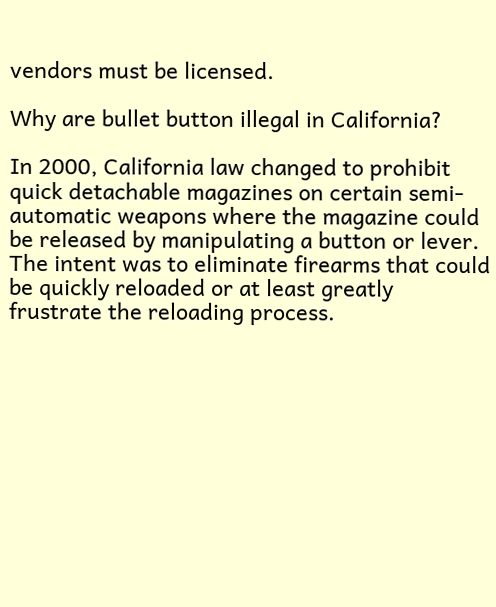vendors must be licensed.

Why are bullet button illegal in California?

In 2000, California law changed to prohibit quick detachable magazines on certain semi-automatic weapons where the magazine could be released by manipulating a button or lever. The intent was to eliminate firearms that could be quickly reloaded or at least greatly frustrate the reloading process.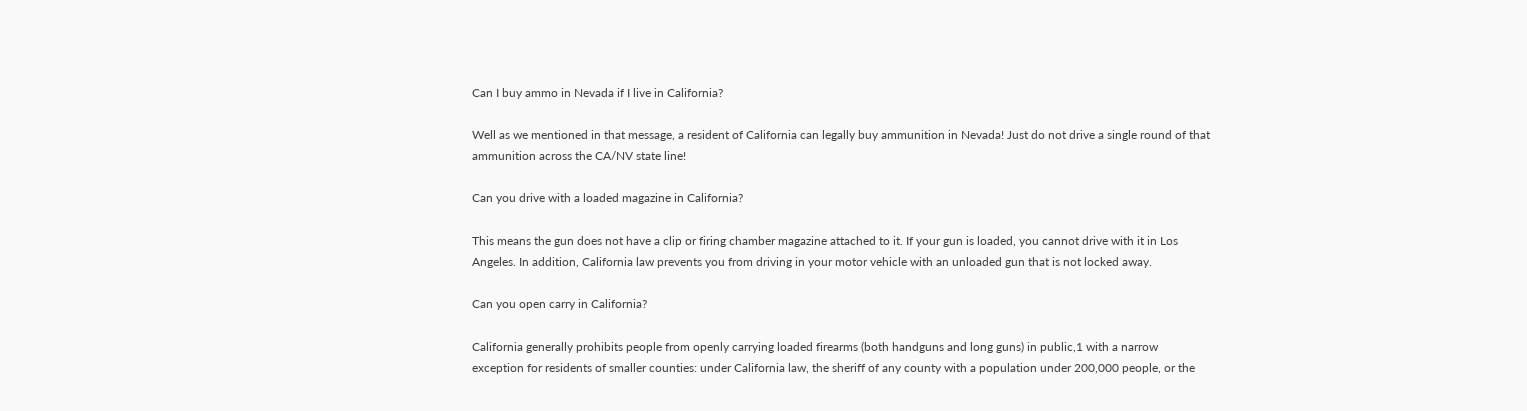Can I buy ammo in Nevada if I live in California?

Well as we mentioned in that message, a resident of California can legally buy ammunition in Nevada! Just do not drive a single round of that ammunition across the CA/NV state line!

Can you drive with a loaded magazine in California?

This means the gun does not have a clip or firing chamber magazine attached to it. If your gun is loaded, you cannot drive with it in Los Angeles. In addition, California law prevents you from driving in your motor vehicle with an unloaded gun that is not locked away.

Can you open carry in California?

California generally prohibits people from openly carrying loaded firearms (both handguns and long guns) in public,1 with a narrow exception for residents of smaller counties: under California law, the sheriff of any county with a population under 200,000 people, or the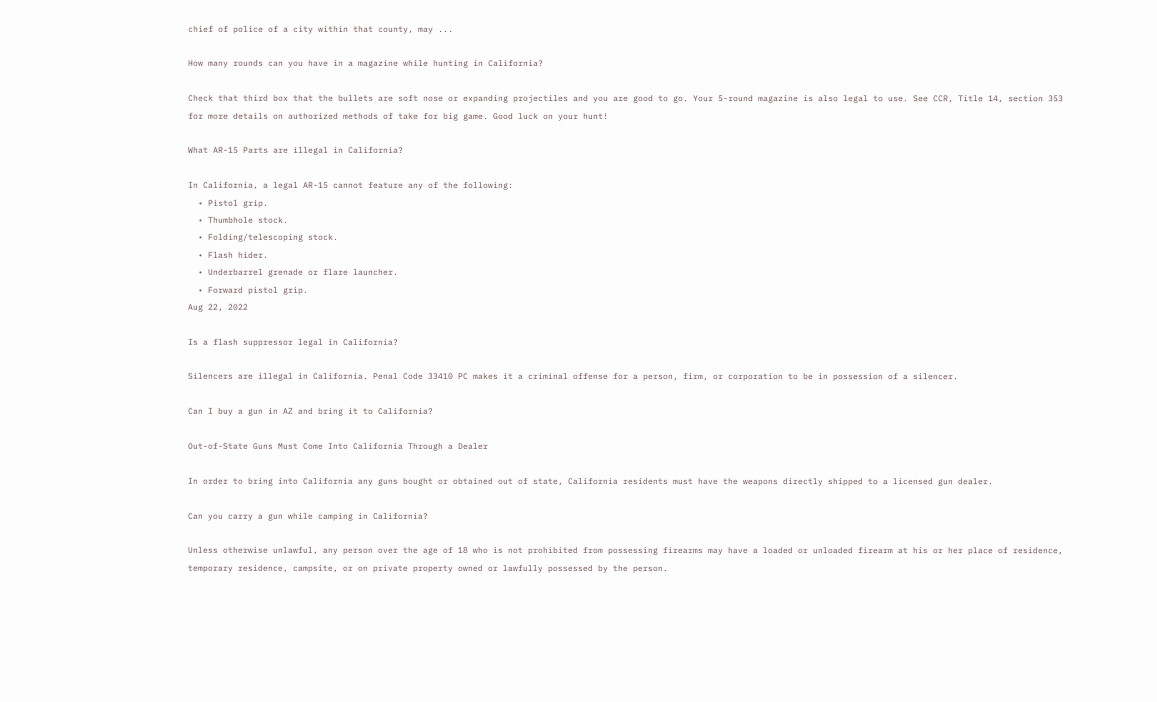chief of police of a city within that county, may ...

How many rounds can you have in a magazine while hunting in California?

Check that third box that the bullets are soft nose or expanding projectiles and you are good to go. Your 5-round magazine is also legal to use. See CCR, Title 14, section 353 for more details on authorized methods of take for big game. Good luck on your hunt!

What AR-15 Parts are illegal in California?

In California, a legal AR-15 cannot feature any of the following:
  • Pistol grip.
  • Thumbhole stock.
  • Folding/telescoping stock.
  • Flash hider.
  • Underbarrel grenade or flare launcher.
  • Forward pistol grip.
Aug 22, 2022

Is a flash suppressor legal in California?

Silencers are illegal in California. Penal Code 33410 PC makes it a criminal offense for a person, firm, or corporation to be in possession of a silencer.

Can I buy a gun in AZ and bring it to California?

Out-of-State Guns Must Come Into California Through a Dealer

In order to bring into California any guns bought or obtained out of state, California residents must have the weapons directly shipped to a licensed gun dealer.

Can you carry a gun while camping in California?

Unless otherwise unlawful, any person over the age of 18 who is not prohibited from possessing firearms may have a loaded or unloaded firearm at his or her place of residence, temporary residence, campsite, or on private property owned or lawfully possessed by the person.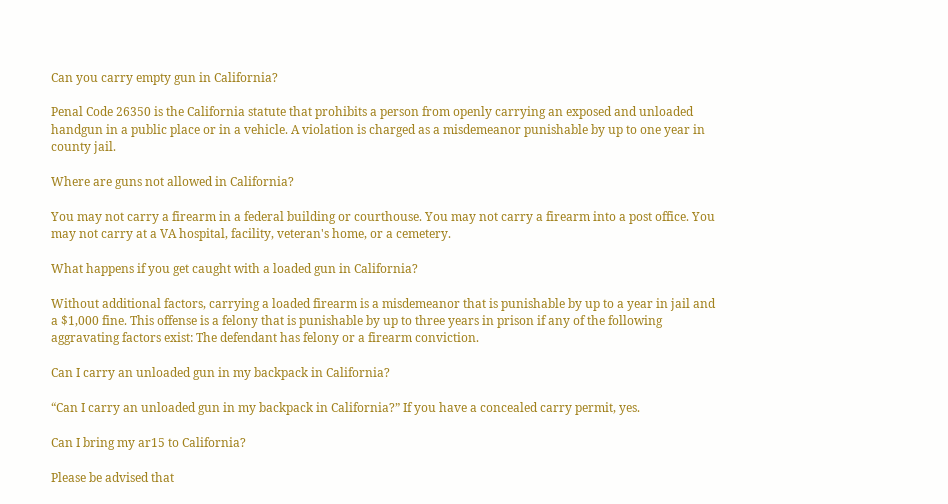Can you carry empty gun in California?

Penal Code 26350 is the California statute that prohibits a person from openly carrying an exposed and unloaded handgun in a public place or in a vehicle. A violation is charged as a misdemeanor punishable by up to one year in county jail.

Where are guns not allowed in California?

You may not carry a firearm in a federal building or courthouse. You may not carry a firearm into a post office. You may not carry at a VA hospital, facility, veteran's home, or a cemetery.

What happens if you get caught with a loaded gun in California?

Without additional factors, carrying a loaded firearm is a misdemeanor that is punishable by up to a year in jail and a $1,000 fine. This offense is a felony that is punishable by up to three years in prison if any of the following aggravating factors exist: The defendant has felony or a firearm conviction.

Can I carry an unloaded gun in my backpack in California?

“Can I carry an unloaded gun in my backpack in California?” If you have a concealed carry permit, yes.

Can I bring my ar15 to California?

Please be advised that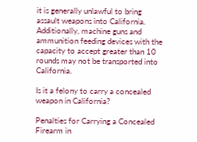it is generally unlawful to bring assault weapons into California. Additionally, machine guns and ammunition feeding devices with the capacity to accept greater than 10 rounds may not be transported into California.

Is it a felony to carry a concealed weapon in California?

Penalties for Carrying a Concealed Firearm in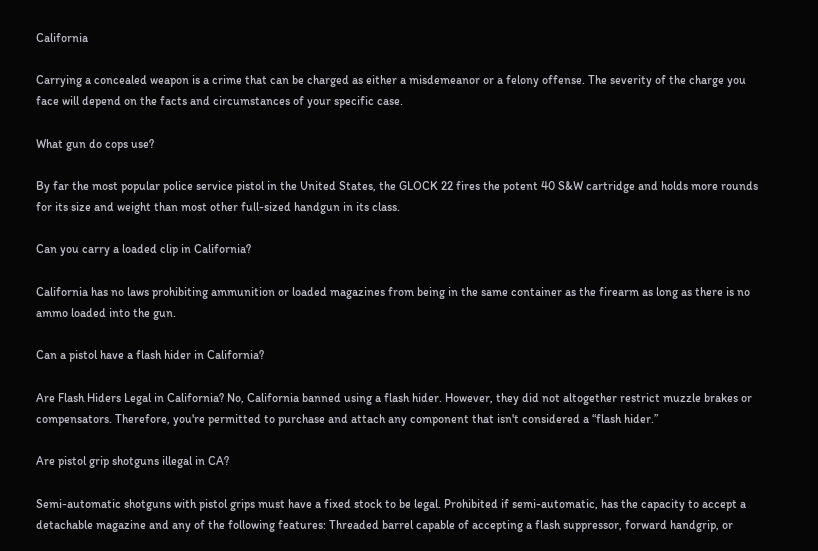California

Carrying a concealed weapon is a crime that can be charged as either a misdemeanor or a felony offense. The severity of the charge you face will depend on the facts and circumstances of your specific case.

What gun do cops use?

By far the most popular police service pistol in the United States, the GLOCK 22 fires the potent 40 S&W cartridge and holds more rounds for its size and weight than most other full-sized handgun in its class.

Can you carry a loaded clip in California?

California has no laws prohibiting ammunition or loaded magazines from being in the same container as the firearm as long as there is no ammo loaded into the gun.

Can a pistol have a flash hider in California?

Are Flash Hiders Legal in California? No, California banned using a flash hider. However, they did not altogether restrict muzzle brakes or compensators. Therefore, you're permitted to purchase and attach any component that isn't considered a “flash hider.”

Are pistol grip shotguns illegal in CA?

Semi-automatic shotguns with pistol grips must have a fixed stock to be legal. Prohibited if semi-automatic, has the capacity to accept a detachable magazine and any of the following features: Threaded barrel capable of accepting a flash suppressor, forward handgrip, or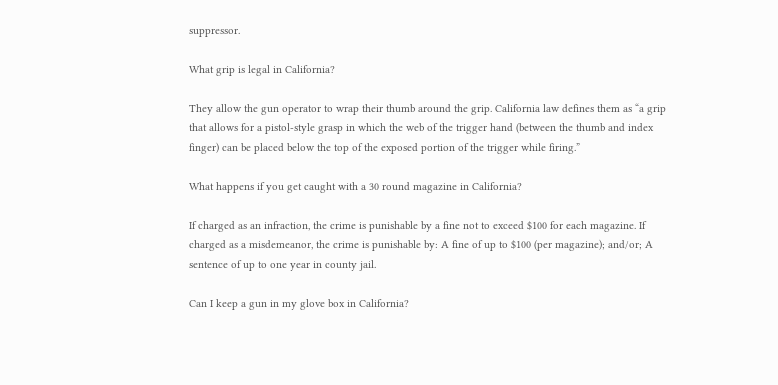suppressor.

What grip is legal in California?

They allow the gun operator to wrap their thumb around the grip. California law defines them as “a grip that allows for a pistol-style grasp in which the web of the trigger hand (between the thumb and index finger) can be placed below the top of the exposed portion of the trigger while firing.”

What happens if you get caught with a 30 round magazine in California?

If charged as an infraction, the crime is punishable by a fine not to exceed $100 for each magazine. If charged as a misdemeanor, the crime is punishable by: A fine of up to $100 (per magazine); and/or; A sentence of up to one year in county jail.

Can I keep a gun in my glove box in California?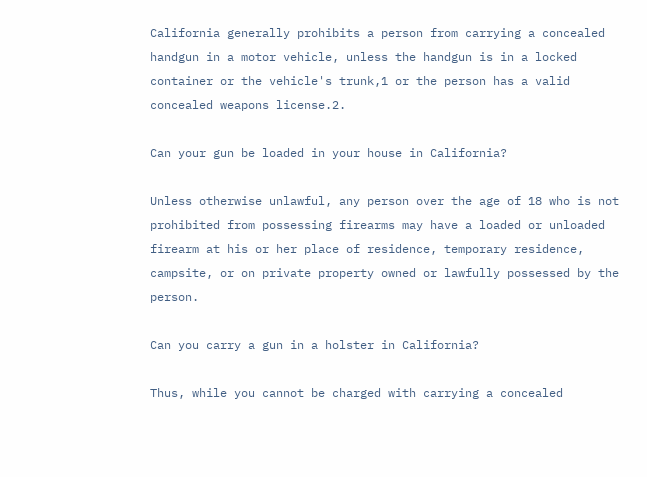California generally prohibits a person from carrying a concealed handgun in a motor vehicle, unless the handgun is in a locked container or the vehicle's trunk,1 or the person has a valid concealed weapons license.2.

Can your gun be loaded in your house in California?

Unless otherwise unlawful, any person over the age of 18 who is not prohibited from possessing firearms may have a loaded or unloaded firearm at his or her place of residence, temporary residence, campsite, or on private property owned or lawfully possessed by the person.

Can you carry a gun in a holster in California?

Thus, while you cannot be charged with carrying a concealed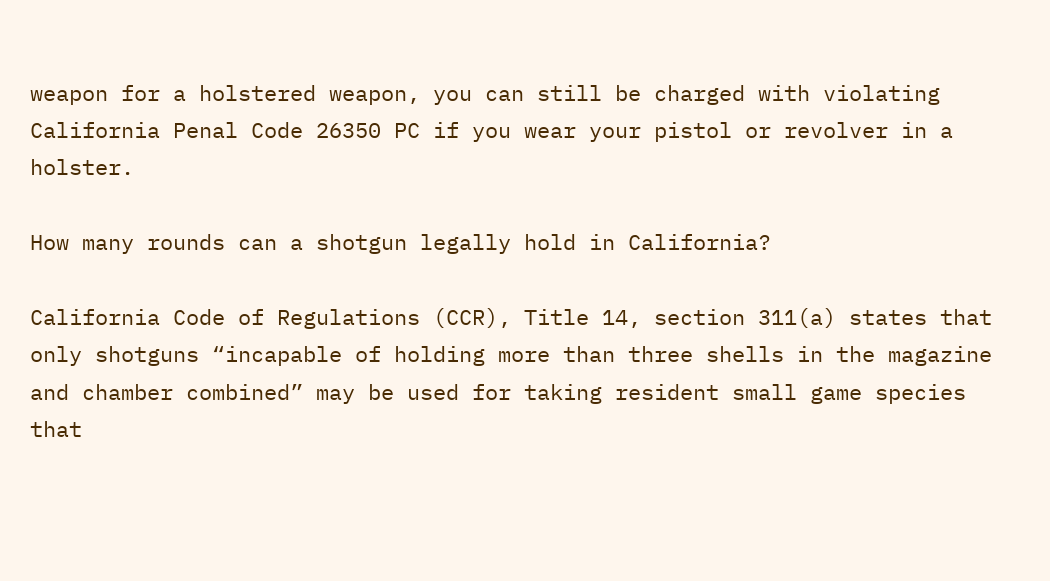weapon for a holstered weapon, you can still be charged with violating California Penal Code 26350 PC if you wear your pistol or revolver in a holster.

How many rounds can a shotgun legally hold in California?

California Code of Regulations (CCR), Title 14, section 311(a) states that only shotguns “incapable of holding more than three shells in the magazine and chamber combined” may be used for taking resident small game species that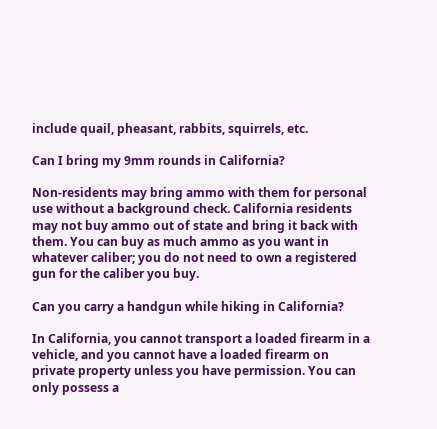include quail, pheasant, rabbits, squirrels, etc.

Can I bring my 9mm rounds in California?

Non-residents may bring ammo with them for personal use without a background check. California residents may not buy ammo out of state and bring it back with them. You can buy as much ammo as you want in whatever caliber; you do not need to own a registered gun for the caliber you buy.

Can you carry a handgun while hiking in California?

In California, you cannot transport a loaded firearm in a vehicle, and you cannot have a loaded firearm on private property unless you have permission. You can only possess a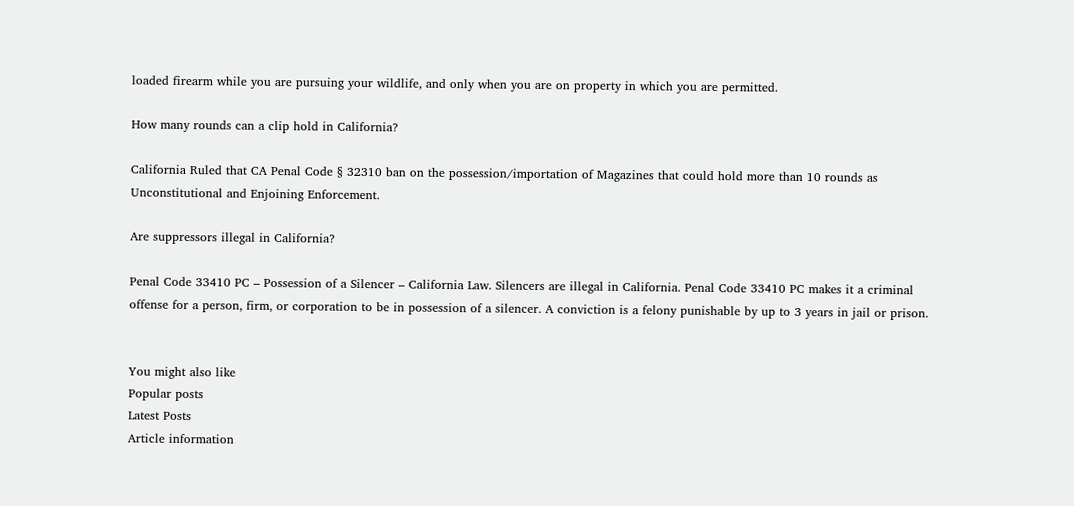loaded firearm while you are pursuing your wildlife, and only when you are on property in which you are permitted.

How many rounds can a clip hold in California?

California Ruled that CA Penal Code § 32310 ban on the possession/importation of Magazines that could hold more than 10 rounds as Unconstitutional and Enjoining Enforcement.

Are suppressors illegal in California?

Penal Code 33410 PC – Possession of a Silencer – California Law. Silencers are illegal in California. Penal Code 33410 PC makes it a criminal offense for a person, firm, or corporation to be in possession of a silencer. A conviction is a felony punishable by up to 3 years in jail or prison.


You might also like
Popular posts
Latest Posts
Article information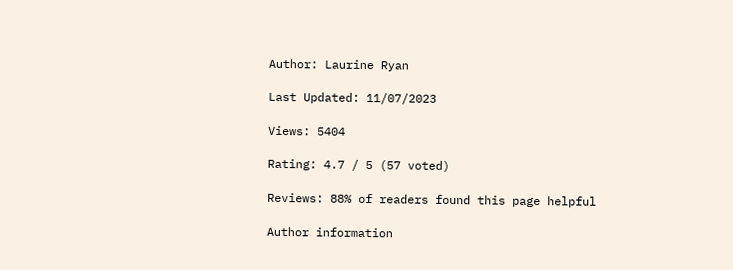Author: Laurine Ryan

Last Updated: 11/07/2023

Views: 5404

Rating: 4.7 / 5 (57 voted)

Reviews: 88% of readers found this page helpful

Author information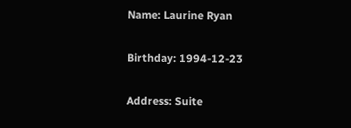Name: Laurine Ryan

Birthday: 1994-12-23

Address: Suite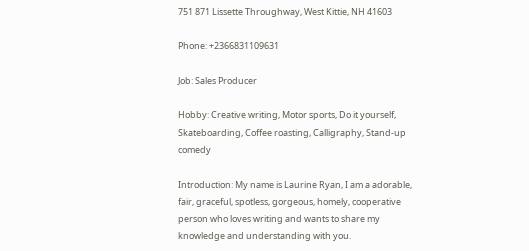751 871 Lissette Throughway, West Kittie, NH 41603

Phone: +2366831109631

Job: Sales Producer

Hobby: Creative writing, Motor sports, Do it yourself, Skateboarding, Coffee roasting, Calligraphy, Stand-up comedy

Introduction: My name is Laurine Ryan, I am a adorable, fair, graceful, spotless, gorgeous, homely, cooperative person who loves writing and wants to share my knowledge and understanding with you.